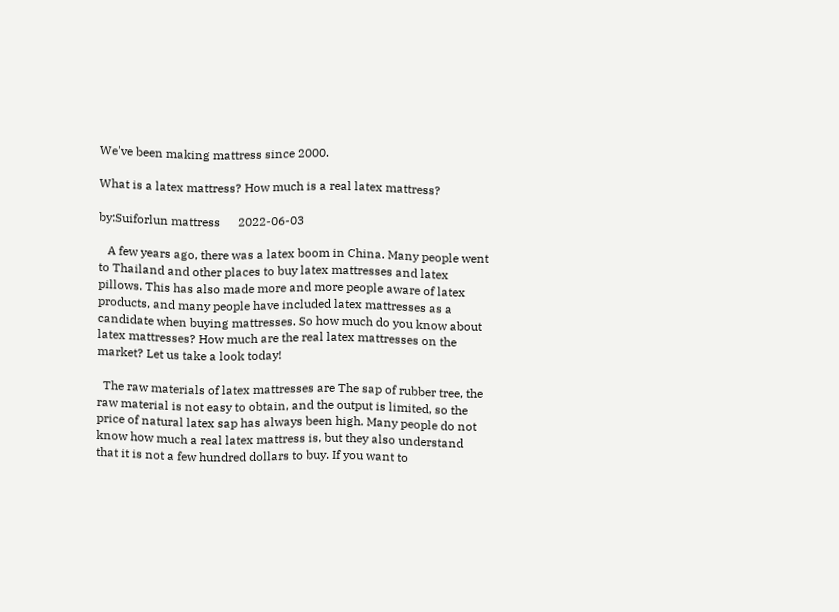We've been making mattress since 2000.

What is a latex mattress? How much is a real latex mattress?

by:Suiforlun mattress      2022-06-03

   A few years ago, there was a latex boom in China. Many people went to Thailand and other places to buy latex mattresses and latex pillows. This has also made more and more people aware of latex products, and many people have included latex mattresses as a candidate when buying mattresses. So how much do you know about latex mattresses? How much are the real latex mattresses on the market? Let us take a look today!

  The raw materials of latex mattresses are The sap of rubber tree, the raw material is not easy to obtain, and the output is limited, so the price of natural latex sap has always been high. Many people do not know how much a real latex mattress is, but they also understand that it is not a few hundred dollars to buy. If you want to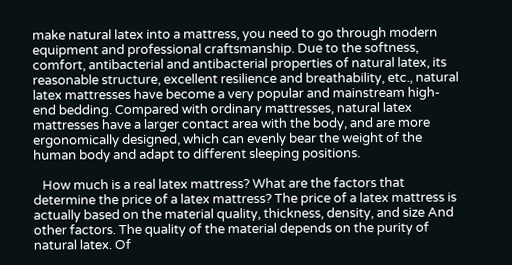make natural latex into a mattress, you need to go through modern equipment and professional craftsmanship. Due to the softness, comfort, antibacterial and antibacterial properties of natural latex, its reasonable structure, excellent resilience and breathability, etc., natural latex mattresses have become a very popular and mainstream high-end bedding. Compared with ordinary mattresses, natural latex mattresses have a larger contact area with the body, and are more ergonomically designed, which can evenly bear the weight of the human body and adapt to different sleeping positions.

   How much is a real latex mattress? What are the factors that determine the price of a latex mattress? The price of a latex mattress is actually based on the material quality, thickness, density, and size And other factors. The quality of the material depends on the purity of natural latex. Of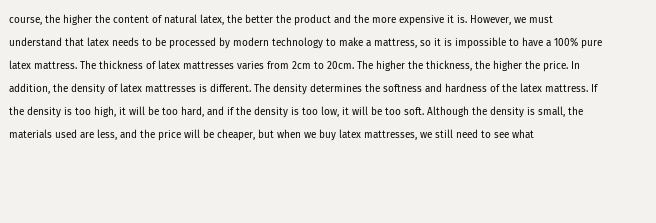course, the higher the content of natural latex, the better the product and the more expensive it is. However, we must understand that latex needs to be processed by modern technology to make a mattress, so it is impossible to have a 100% pure latex mattress. The thickness of latex mattresses varies from 2cm to 20cm. The higher the thickness, the higher the price. In addition, the density of latex mattresses is different. The density determines the softness and hardness of the latex mattress. If the density is too high, it will be too hard, and if the density is too low, it will be too soft. Although the density is small, the materials used are less, and the price will be cheaper, but when we buy latex mattresses, we still need to see what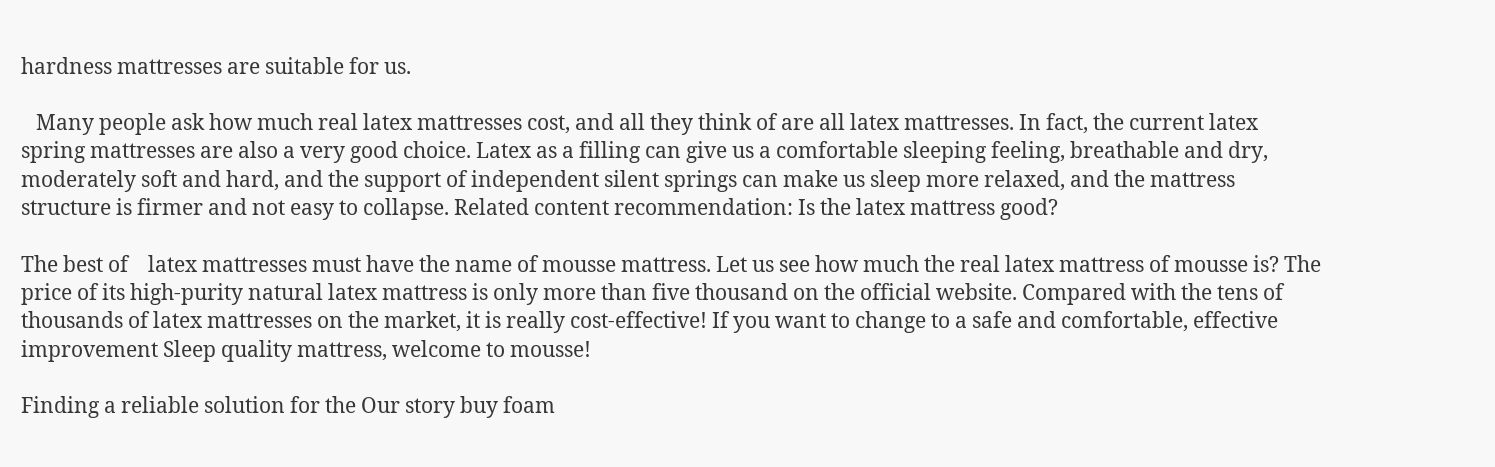hardness mattresses are suitable for us.

   Many people ask how much real latex mattresses cost, and all they think of are all latex mattresses. In fact, the current latex spring mattresses are also a very good choice. Latex as a filling can give us a comfortable sleeping feeling, breathable and dry, moderately soft and hard, and the support of independent silent springs can make us sleep more relaxed, and the mattress structure is firmer and not easy to collapse. Related content recommendation: Is the latex mattress good?

The best of    latex mattresses must have the name of mousse mattress. Let us see how much the real latex mattress of mousse is? The price of its high-purity natural latex mattress is only more than five thousand on the official website. Compared with the tens of thousands of latex mattresses on the market, it is really cost-effective! If you want to change to a safe and comfortable, effective improvement Sleep quality mattress, welcome to mousse!

Finding a reliable solution for the Our story buy foam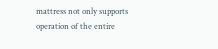mattress not only supports operation of the entire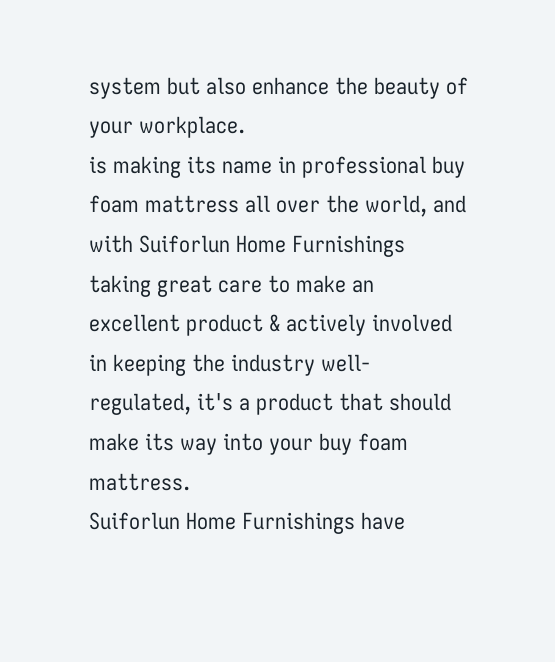system but also enhance the beauty of your workplace.
is making its name in professional buy foam mattress all over the world, and with Suiforlun Home Furnishings taking great care to make an excellent product & actively involved in keeping the industry well-regulated, it's a product that should make its way into your buy foam mattress.
Suiforlun Home Furnishings have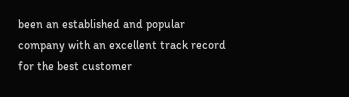been an established and popular company with an excellent track record for the best customer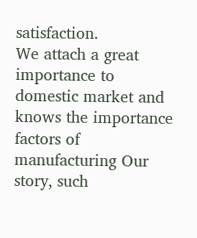satisfaction.
We attach a great importance to domestic market and knows the importance factors of manufacturing Our story, such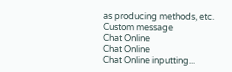as producing methods, etc.
Custom message
Chat Online
Chat Online
Chat Online inputting...